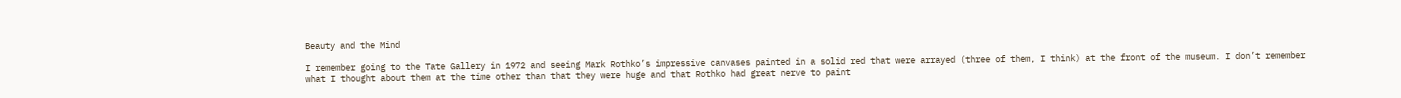Beauty and the Mind

I remember going to the Tate Gallery in 1972 and seeing Mark Rothko’s impressive canvases painted in a solid red that were arrayed (three of them, I think) at the front of the museum. I don’t remember what I thought about them at the time other than that they were huge and that Rothko had great nerve to paint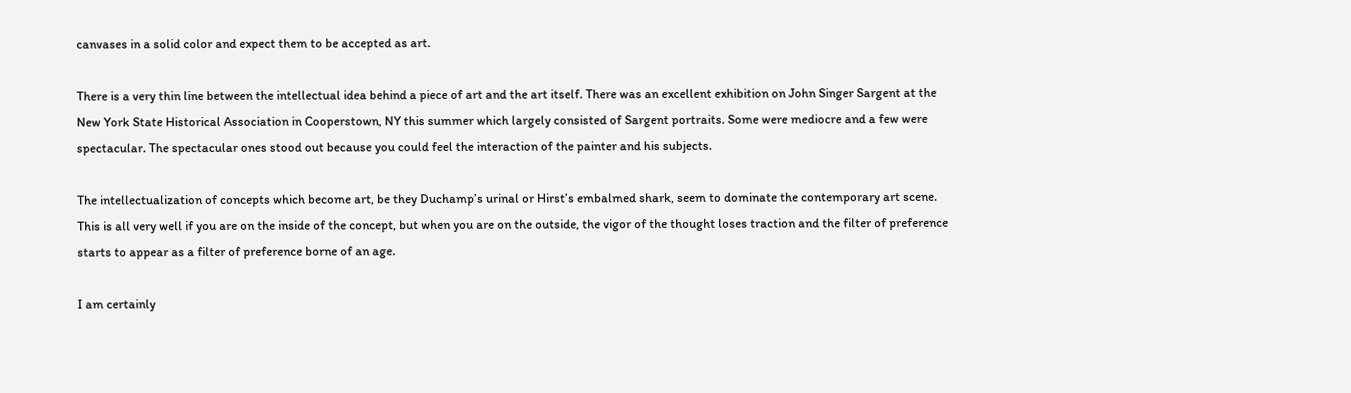canvases in a solid color and expect them to be accepted as art.

There is a very thin line between the intellectual idea behind a piece of art and the art itself. There was an excellent exhibition on John Singer Sargent at the New York State Historical Association in Cooperstown, NY this summer which largely consisted of Sargent portraits. Some were mediocre and a few were spectacular. The spectacular ones stood out because you could feel the interaction of the painter and his subjects.

The intellectualization of concepts which become art, be they Duchamp’s urinal or Hirst’s embalmed shark, seem to dominate the contemporary art scene. This is all very well if you are on the inside of the concept, but when you are on the outside, the vigor of the thought loses traction and the filter of preference starts to appear as a filter of preference borne of an age.

I am certainly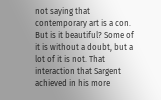not saying that contemporary art is a con. But is it beautiful? Some of it is without a doubt, but a lot of it is not. That interaction that Sargent achieved in his more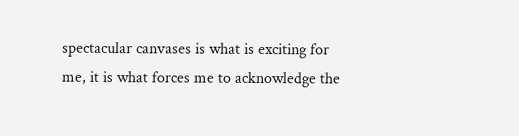spectacular canvases is what is exciting for me, it is what forces me to acknowledge the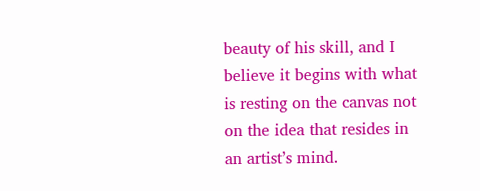beauty of his skill, and I believe it begins with what is resting on the canvas not on the idea that resides in an artist’s mind.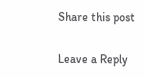Share this post

Leave a Reply